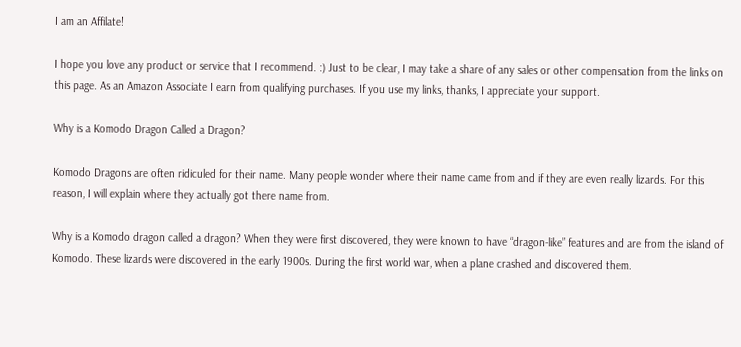I am an Affilate!

I hope you love any product or service that I recommend. :) Just to be clear, I may take a share of any sales or other compensation from the links on this page. As an Amazon Associate I earn from qualifying purchases. If you use my links, thanks, I appreciate your support.

Why is a Komodo Dragon Called a Dragon?

Komodo Dragons are often ridiculed for their name. Many people wonder where their name came from and if they are even really lizards. For this reason, I will explain where they actually got there name from.

Why is a Komodo dragon called a dragon? When they were first discovered, they were known to have “dragon-like” features and are from the island of Komodo. These lizards were discovered in the early 1900s. During the first world war, when a plane crashed and discovered them.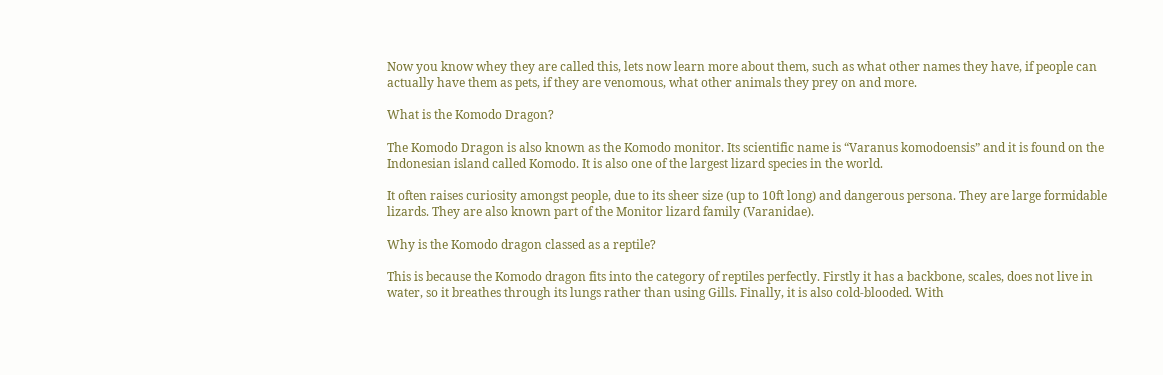Now you know whey they are called this, lets now learn more about them, such as what other names they have, if people can actually have them as pets, if they are venomous, what other animals they prey on and more.

What is the Komodo Dragon?

The Komodo Dragon is also known as the Komodo monitor. Its scientific name is “Varanus komodoensis” and it is found on the Indonesian island called Komodo. It is also one of the largest lizard species in the world.

It often raises curiosity amongst people, due to its sheer size (up to 10ft long) and dangerous persona. They are large formidable lizards. They are also known part of the Monitor lizard family (Varanidae).

Why is the Komodo dragon classed as a reptile?

This is because the Komodo dragon fits into the category of reptiles perfectly. Firstly it has a backbone, scales, does not live in water, so it breathes through its lungs rather than using Gills. Finally, it is also cold-blooded. With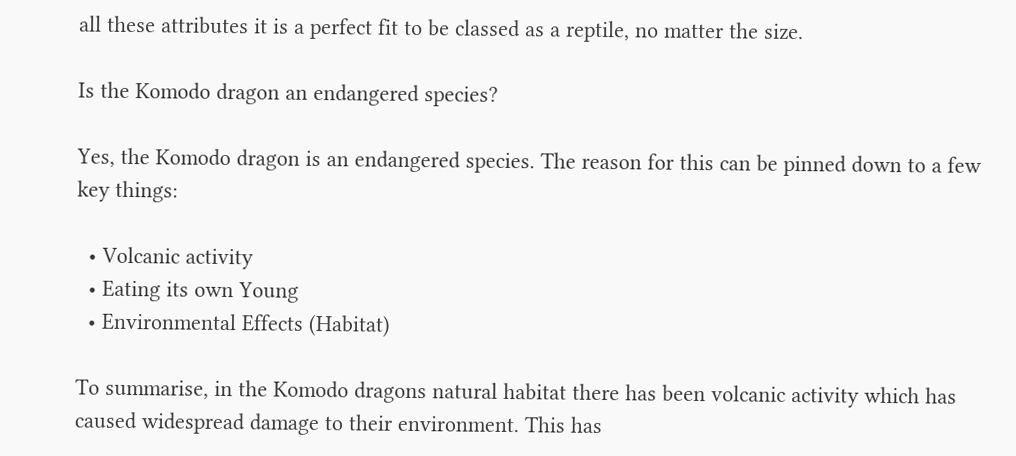all these attributes it is a perfect fit to be classed as a reptile, no matter the size.

Is the Komodo dragon an endangered species?

Yes, the Komodo dragon is an endangered species. The reason for this can be pinned down to a few key things:

  • Volcanic activity
  • Eating its own Young
  • Environmental Effects (Habitat)

To summarise, in the Komodo dragons natural habitat there has been volcanic activity which has caused widespread damage to their environment. This has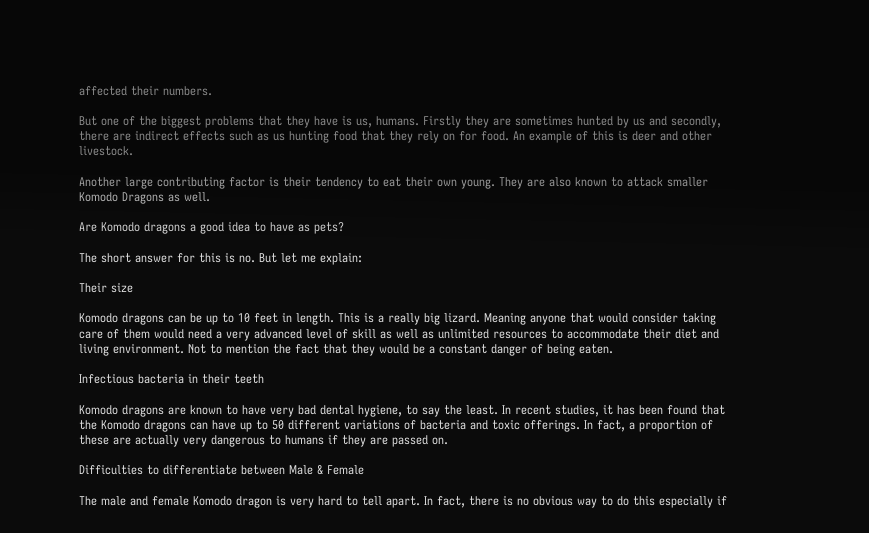affected their numbers.

But one of the biggest problems that they have is us, humans. Firstly they are sometimes hunted by us and secondly, there are indirect effects such as us hunting food that they rely on for food. An example of this is deer and other livestock.

Another large contributing factor is their tendency to eat their own young. They are also known to attack smaller Komodo Dragons as well.

Are Komodo dragons a good idea to have as pets?

The short answer for this is no. But let me explain:

Their size

Komodo dragons can be up to 10 feet in length. This is a really big lizard. Meaning anyone that would consider taking care of them would need a very advanced level of skill as well as unlimited resources to accommodate their diet and living environment. Not to mention the fact that they would be a constant danger of being eaten.

Infectious bacteria in their teeth

Komodo dragons are known to have very bad dental hygiene, to say the least. In recent studies, it has been found that the Komodo dragons can have up to 50 different variations of bacteria and toxic offerings. In fact, a proportion of these are actually very dangerous to humans if they are passed on.

Difficulties to differentiate between Male & Female

The male and female Komodo dragon is very hard to tell apart. In fact, there is no obvious way to do this especially if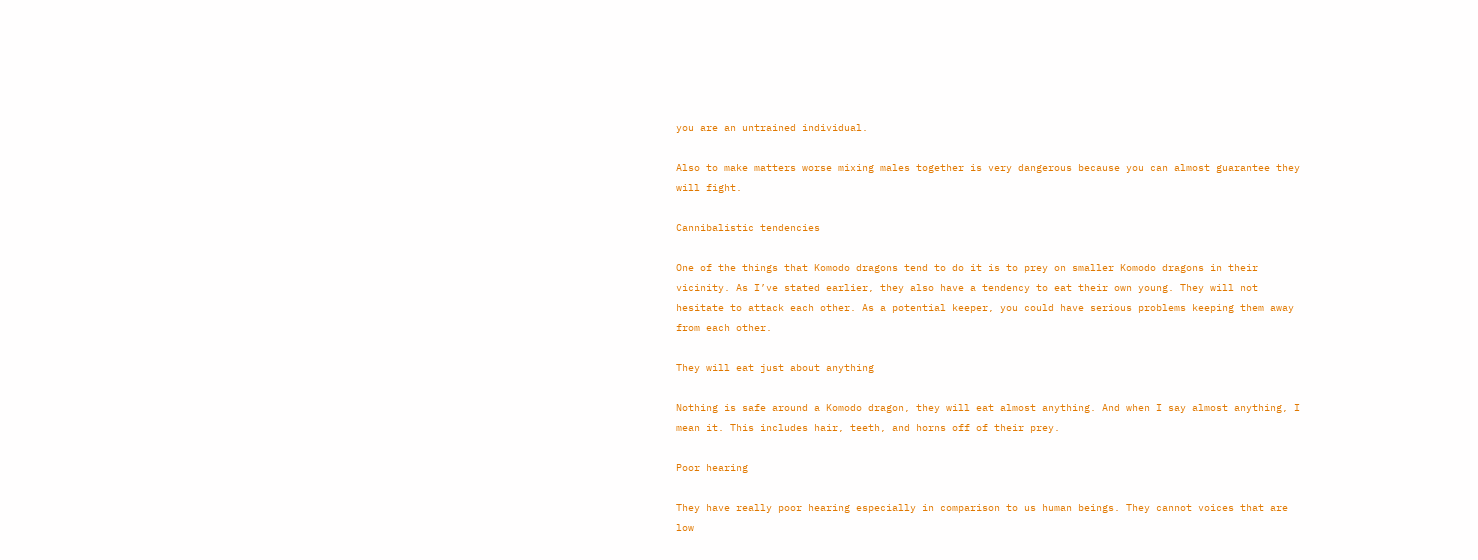you are an untrained individual.

Also to make matters worse mixing males together is very dangerous because you can almost guarantee they will fight.

Cannibalistic tendencies

One of the things that Komodo dragons tend to do it is to prey on smaller Komodo dragons in their vicinity. As I’ve stated earlier, they also have a tendency to eat their own young. They will not hesitate to attack each other. As a potential keeper, you could have serious problems keeping them away from each other.

They will eat just about anything

Nothing is safe around a Komodo dragon, they will eat almost anything. And when I say almost anything, I mean it. This includes hair, teeth, and horns off of their prey.

Poor hearing

They have really poor hearing especially in comparison to us human beings. They cannot voices that are low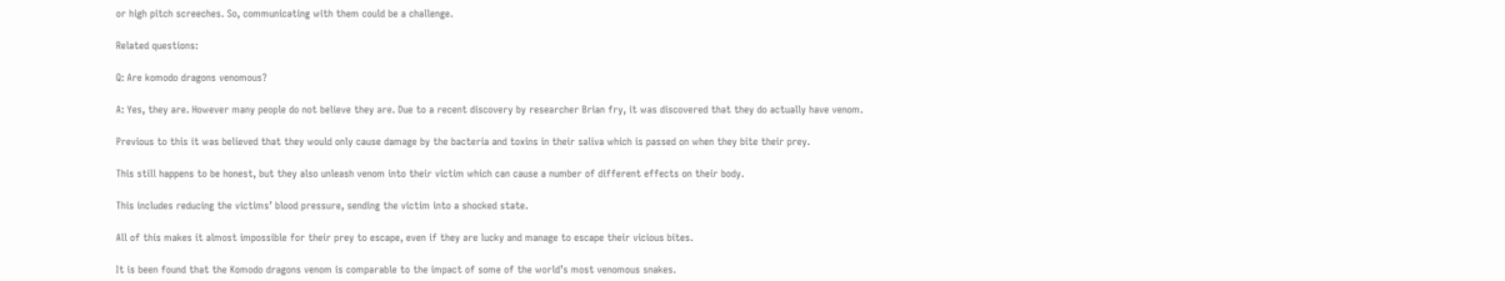or high pitch screeches. So, communicating with them could be a challenge.

Related questions:

Q: Are komodo dragons venomous?

A: Yes, they are. However many people do not believe they are. Due to a recent discovery by researcher Brian fry, it was discovered that they do actually have venom.

Previous to this it was believed that they would only cause damage by the bacteria and toxins in their saliva which is passed on when they bite their prey.

This still happens to be honest, but they also unleash venom into their victim which can cause a number of different effects on their body.

This includes reducing the victims’ blood pressure, sending the victim into a shocked state.

All of this makes it almost impossible for their prey to escape, even if they are lucky and manage to escape their vicious bites.

It is been found that the Komodo dragons venom is comparable to the impact of some of the world’s most venomous snakes.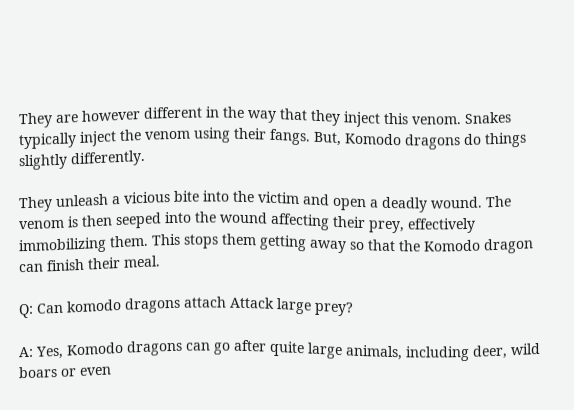They are however different in the way that they inject this venom. Snakes typically inject the venom using their fangs. But, Komodo dragons do things slightly differently.

They unleash a vicious bite into the victim and open a deadly wound. The venom is then seeped into the wound affecting their prey, effectively immobilizing them. This stops them getting away so that the Komodo dragon can finish their meal.

Q: Can komodo dragons attach Attack large prey?

A: Yes, Komodo dragons can go after quite large animals, including deer, wild boars or even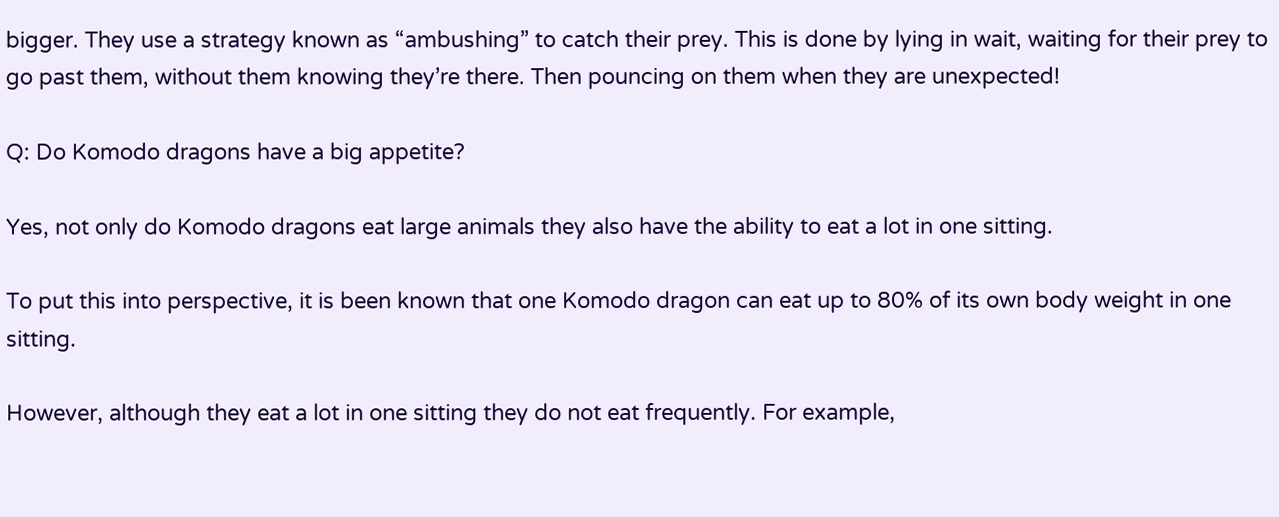bigger. They use a strategy known as “ambushing” to catch their prey. This is done by lying in wait, waiting for their prey to go past them, without them knowing they’re there. Then pouncing on them when they are unexpected!

Q: Do Komodo dragons have a big appetite?

Yes, not only do Komodo dragons eat large animals they also have the ability to eat a lot in one sitting.

To put this into perspective, it is been known that one Komodo dragon can eat up to 80% of its own body weight in one sitting.

However, although they eat a lot in one sitting they do not eat frequently. For example,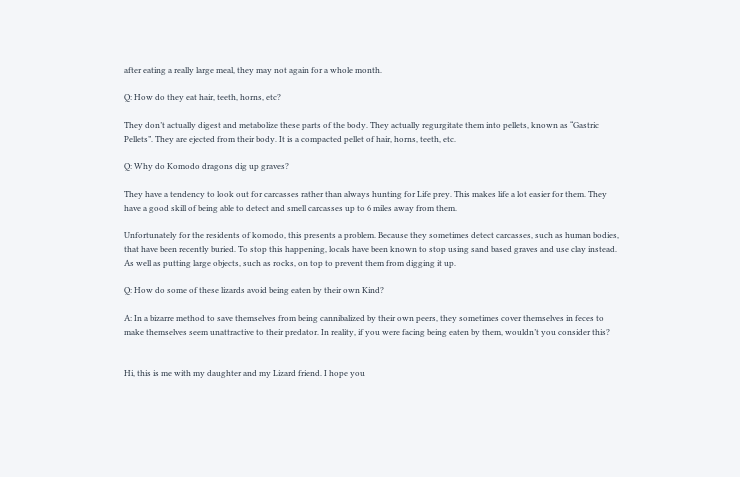after eating a really large meal, they may not again for a whole month.

Q: How do they eat hair, teeth, horns, etc?

They don’t actually digest and metabolize these parts of the body. They actually regurgitate them into pellets, known as “Gastric Pellets”. They are ejected from their body. It is a compacted pellet of hair, horns, teeth, etc.

Q: Why do Komodo dragons dig up graves?

They have a tendency to look out for carcasses rather than always hunting for Life prey. This makes life a lot easier for them. They have a good skill of being able to detect and smell carcasses up to 6 miles away from them.

Unfortunately for the residents of komodo, this presents a problem. Because they sometimes detect carcasses, such as human bodies, that have been recently buried. To stop this happening, locals have been known to stop using sand based graves and use clay instead. As well as putting large objects, such as rocks, on top to prevent them from digging it up.

Q: How do some of these lizards avoid being eaten by their own Kind?

A: In a bizarre method to save themselves from being cannibalized by their own peers, they sometimes cover themselves in feces to make themselves seem unattractive to their predator. In reality, if you were facing being eaten by them, wouldn’t you consider this?


Hi, this is me with my daughter and my Lizard friend. I hope you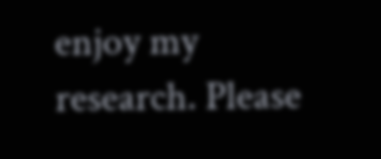enjoy my research. Please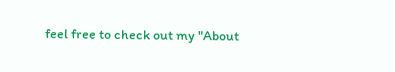feel free to check out my "About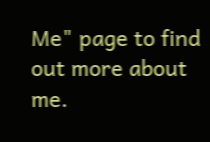Me" page to find out more about me.